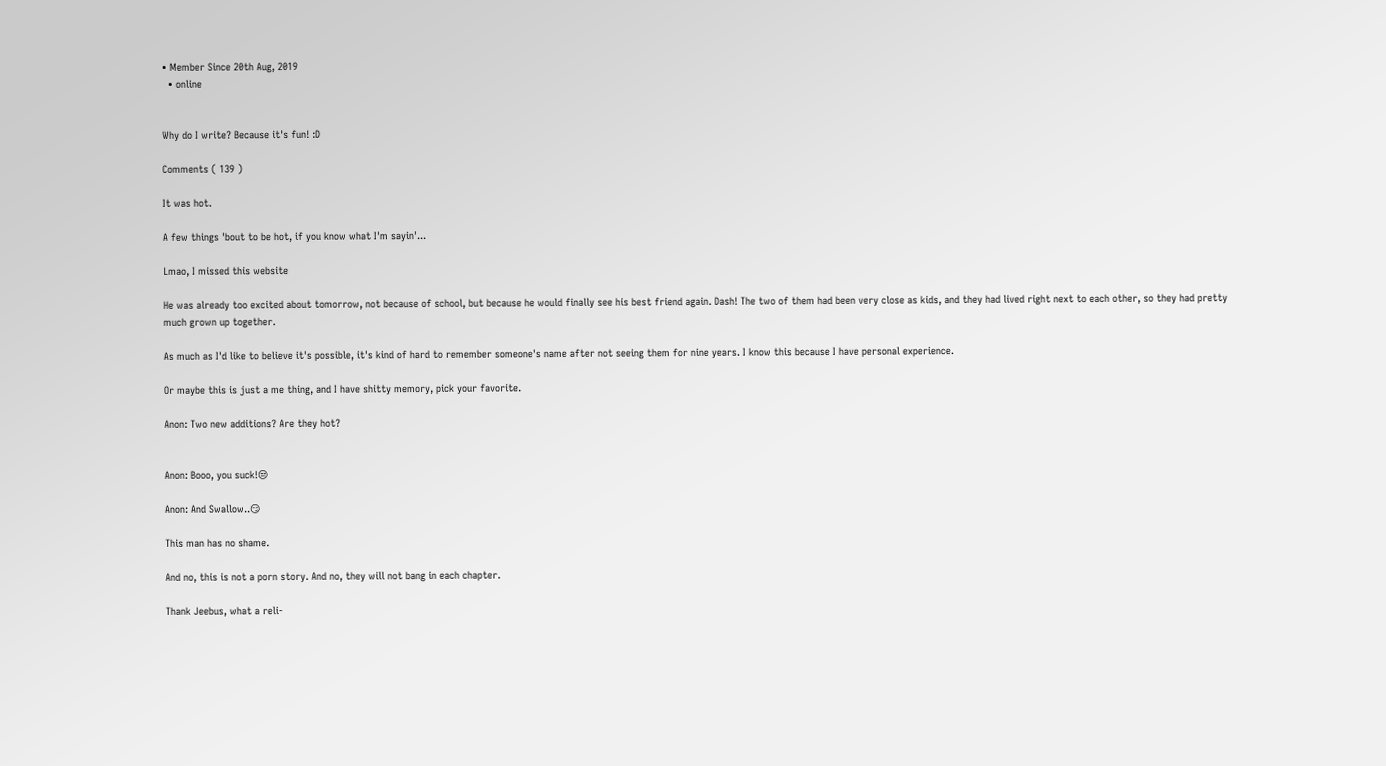• Member Since 20th Aug, 2019
  • online


Why do I write? Because it's fun! :D

Comments ( 139 )

It was hot.

A few things 'bout to be hot, if you know what I'm sayin'...

Lmao, I missed this website

He was already too excited about tomorrow, not because of school, but because he would finally see his best friend again. Dash! The two of them had been very close as kids, and they had lived right next to each other, so they had pretty much grown up together.

As much as I'd like to believe it's possible, it's kind of hard to remember someone's name after not seeing them for nine years. I know this because I have personal experience.

Or maybe this is just a me thing, and I have shitty memory, pick your favorite.

Anon: Two new additions? Are they hot?


Anon: Booo, you suck!😒

Anon: And Swallow..😏

This man has no shame.

And no, this is not a porn story. And no, they will not bang in each chapter.

Thank Jeebus, what a reli-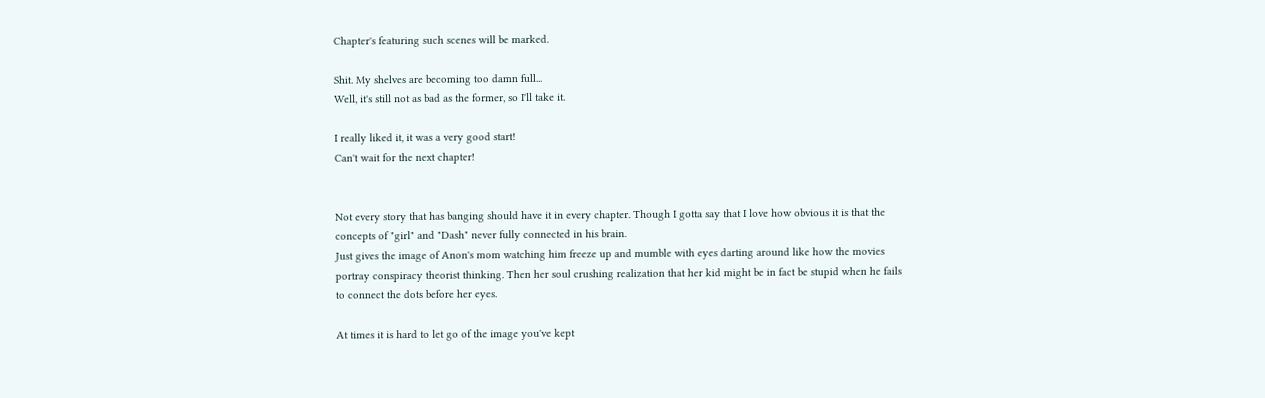Chapter's featuring such scenes will be marked.

Shit. My shelves are becoming too damn full...
Well, it's still not as bad as the former, so I'll take it.

I really liked it, it was a very good start!
Can't wait for the next chapter!


Not every story that has banging should have it in every chapter. Though I gotta say that I love how obvious it is that the concepts of "girl" and "Dash" never fully connected in his brain.
Just gives the image of Anon's mom watching him freeze up and mumble with eyes darting around like how the movies portray conspiracy theorist thinking. Then her soul crushing realization that her kid might be in fact be stupid when he fails to connect the dots before her eyes.

At times it is hard to let go of the image you've kept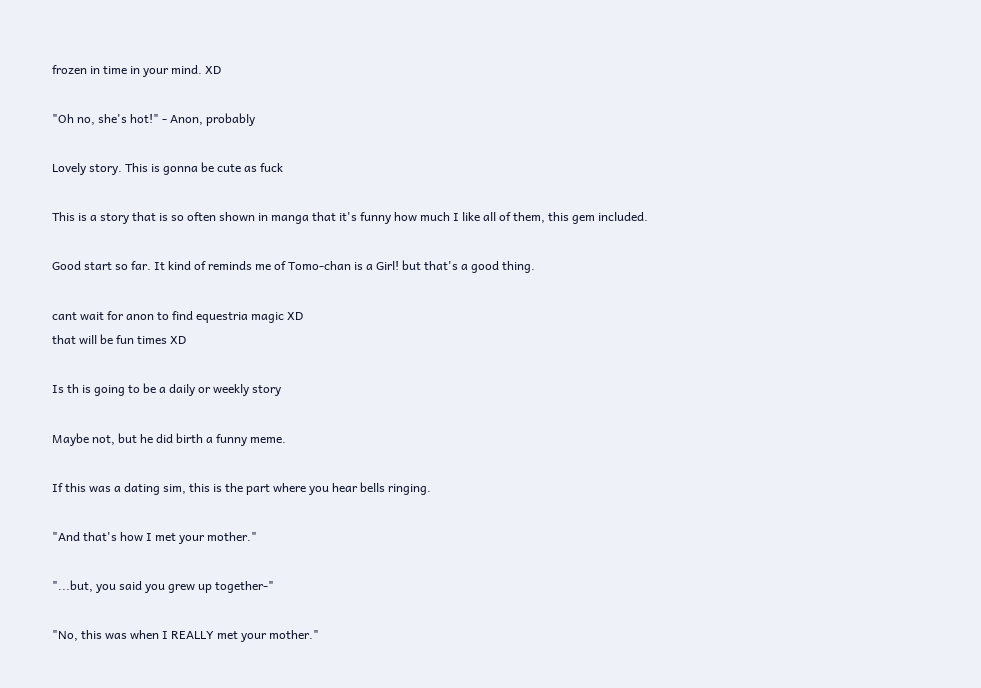frozen in time in your mind. XD

"Oh no, she's hot!" - Anon, probably

Lovely story. This is gonna be cute as fuck

This is a story that is so often shown in manga that it's funny how much I like all of them, this gem included.

Good start so far. It kind of reminds me of Tomo-chan is a Girl! but that's a good thing.

cant wait for anon to find equestria magic XD
that will be fun times XD

Is th is going to be a daily or weekly story

Maybe not, but he did birth a funny meme.

If this was a dating sim, this is the part where you hear bells ringing.

"And that's how I met your mother."

"...but, you said you grew up together-"

"No, this was when I REALLY met your mother."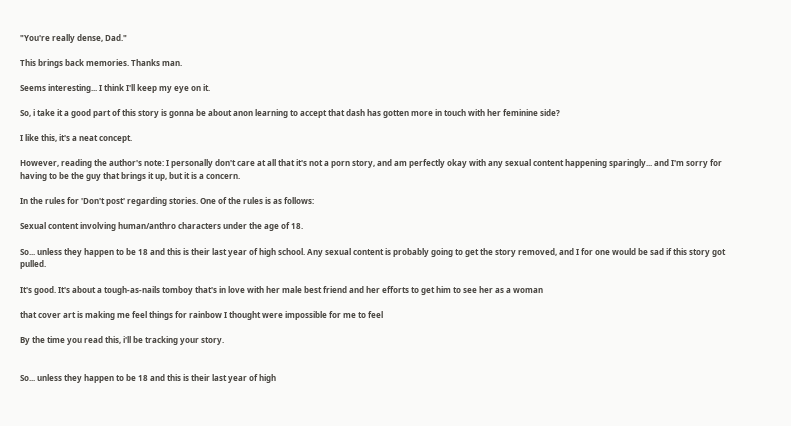"You're really dense, Dad."

This brings back memories. Thanks man.

Seems interesting... I think I'll keep my eye on it.

So, i take it a good part of this story is gonna be about anon learning to accept that dash has gotten more in touch with her feminine side?

I like this, it's a neat concept.

However, reading the author's note: I personally don't care at all that it's not a porn story, and am perfectly okay with any sexual content happening sparingly... and I'm sorry for having to be the guy that brings it up, but it is a concern.

In the rules for 'Don't post' regarding stories. One of the rules is as follows:

Sexual content involving human/anthro characters under the age of 18.

So... unless they happen to be 18 and this is their last year of high school. Any sexual content is probably going to get the story removed, and I for one would be sad if this story got pulled.

It's good. It's about a tough-as-nails tomboy that's in love with her male best friend and her efforts to get him to see her as a woman

that cover art is making me feel things for rainbow I thought were impossible for me to feel

By the time you read this, i'll be tracking your story.


So... unless they happen to be 18 and this is their last year of high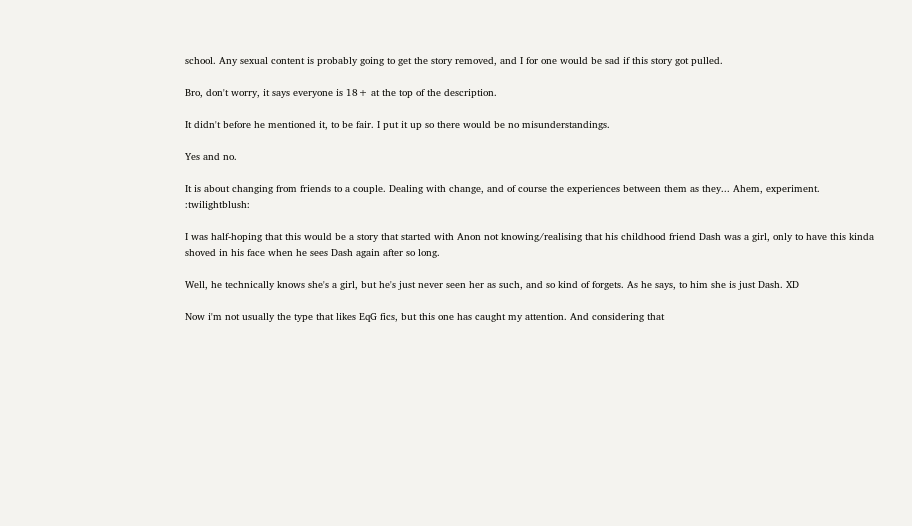school. Any sexual content is probably going to get the story removed, and I for one would be sad if this story got pulled.

Bro, don't worry, it says everyone is 18+ at the top of the description.

It didn't before he mentioned it, to be fair. I put it up so there would be no misunderstandings.

Yes and no.

It is about changing from friends to a couple. Dealing with change, and of course the experiences between them as they... Ahem, experiment. :twilightblush:

I was half-hoping that this would be a story that started with Anon not knowing/realising that his childhood friend Dash was a girl, only to have this kinda shoved in his face when he sees Dash again after so long.

Well, he technically knows she's a girl, but he's just never seen her as such, and so kind of forgets. As he says, to him she is just Dash. XD

Now i'm not usually the type that likes EqG fics, but this one has caught my attention. And considering that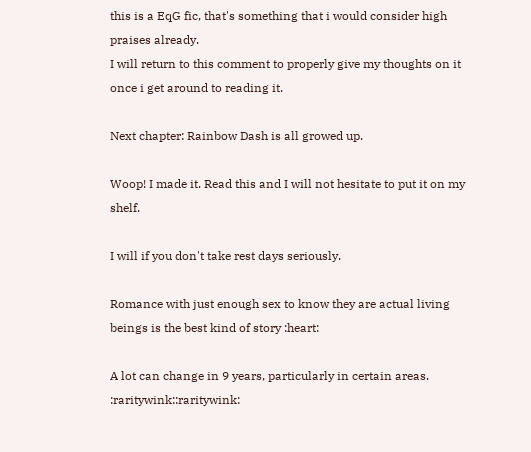this is a EqG fic, that's something that i would consider high praises already.
I will return to this comment to properly give my thoughts on it once i get around to reading it.

Next chapter: Rainbow Dash is all growed up.

Woop! I made it. Read this and I will not hesitate to put it on my shelf.

I will if you don't take rest days seriously.

Romance with just enough sex to know they are actual living beings is the best kind of story :heart:

A lot can change in 9 years, particularly in certain areas. :raritywink::raritywink: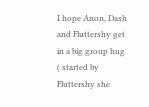I hope Anon, Dash and Fluttershy get in a big group hug ( started by Fluttershy she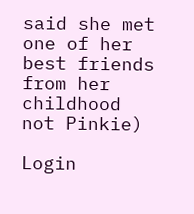said she met one of her best friends from her childhood not Pinkie)

Login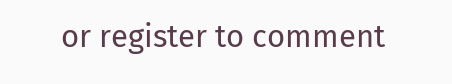or register to comment